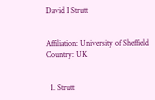David I Strutt


Affiliation: University of Sheffield
Country: UK


  1. Strutt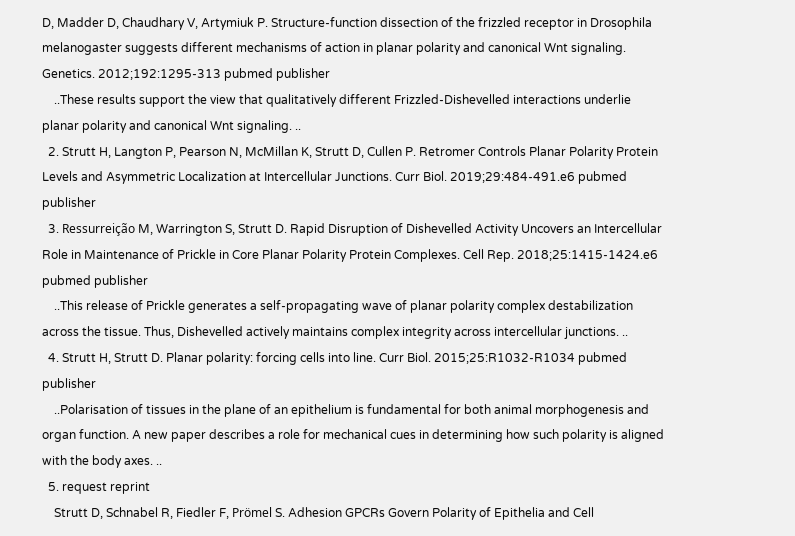D, Madder D, Chaudhary V, Artymiuk P. Structure-function dissection of the frizzled receptor in Drosophila melanogaster suggests different mechanisms of action in planar polarity and canonical Wnt signaling. Genetics. 2012;192:1295-313 pubmed publisher
    ..These results support the view that qualitatively different Frizzled-Dishevelled interactions underlie planar polarity and canonical Wnt signaling. ..
  2. Strutt H, Langton P, Pearson N, McMillan K, Strutt D, Cullen P. Retromer Controls Planar Polarity Protein Levels and Asymmetric Localization at Intercellular Junctions. Curr Biol. 2019;29:484-491.e6 pubmed publisher
  3. Ressurreição M, Warrington S, Strutt D. Rapid Disruption of Dishevelled Activity Uncovers an Intercellular Role in Maintenance of Prickle in Core Planar Polarity Protein Complexes. Cell Rep. 2018;25:1415-1424.e6 pubmed publisher
    ..This release of Prickle generates a self-propagating wave of planar polarity complex destabilization across the tissue. Thus, Dishevelled actively maintains complex integrity across intercellular junctions. ..
  4. Strutt H, Strutt D. Planar polarity: forcing cells into line. Curr Biol. 2015;25:R1032-R1034 pubmed publisher
    ..Polarisation of tissues in the plane of an epithelium is fundamental for both animal morphogenesis and organ function. A new paper describes a role for mechanical cues in determining how such polarity is aligned with the body axes. ..
  5. request reprint
    Strutt D, Schnabel R, Fiedler F, Prömel S. Adhesion GPCRs Govern Polarity of Epithelia and Cell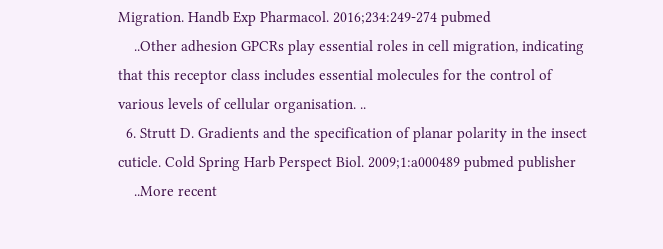Migration. Handb Exp Pharmacol. 2016;234:249-274 pubmed
    ..Other adhesion GPCRs play essential roles in cell migration, indicating that this receptor class includes essential molecules for the control of various levels of cellular organisation. ..
  6. Strutt D. Gradients and the specification of planar polarity in the insect cuticle. Cold Spring Harb Perspect Biol. 2009;1:a000489 pubmed publisher
    ..More recent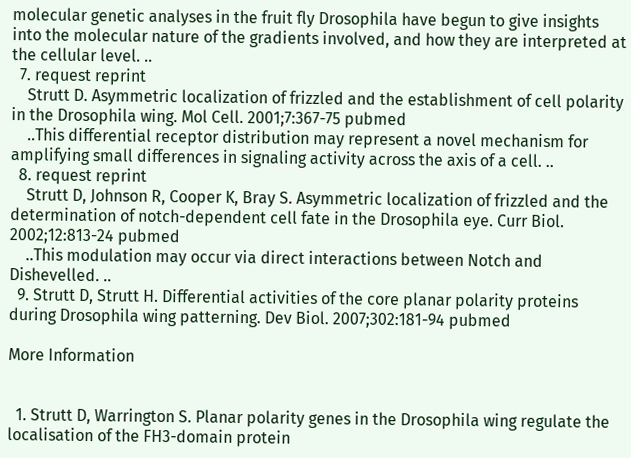molecular genetic analyses in the fruit fly Drosophila have begun to give insights into the molecular nature of the gradients involved, and how they are interpreted at the cellular level. ..
  7. request reprint
    Strutt D. Asymmetric localization of frizzled and the establishment of cell polarity in the Drosophila wing. Mol Cell. 2001;7:367-75 pubmed
    ..This differential receptor distribution may represent a novel mechanism for amplifying small differences in signaling activity across the axis of a cell. ..
  8. request reprint
    Strutt D, Johnson R, Cooper K, Bray S. Asymmetric localization of frizzled and the determination of notch-dependent cell fate in the Drosophila eye. Curr Biol. 2002;12:813-24 pubmed
    ..This modulation may occur via direct interactions between Notch and Dishevelled. ..
  9. Strutt D, Strutt H. Differential activities of the core planar polarity proteins during Drosophila wing patterning. Dev Biol. 2007;302:181-94 pubmed

More Information


  1. Strutt D, Warrington S. Planar polarity genes in the Drosophila wing regulate the localisation of the FH3-domain protein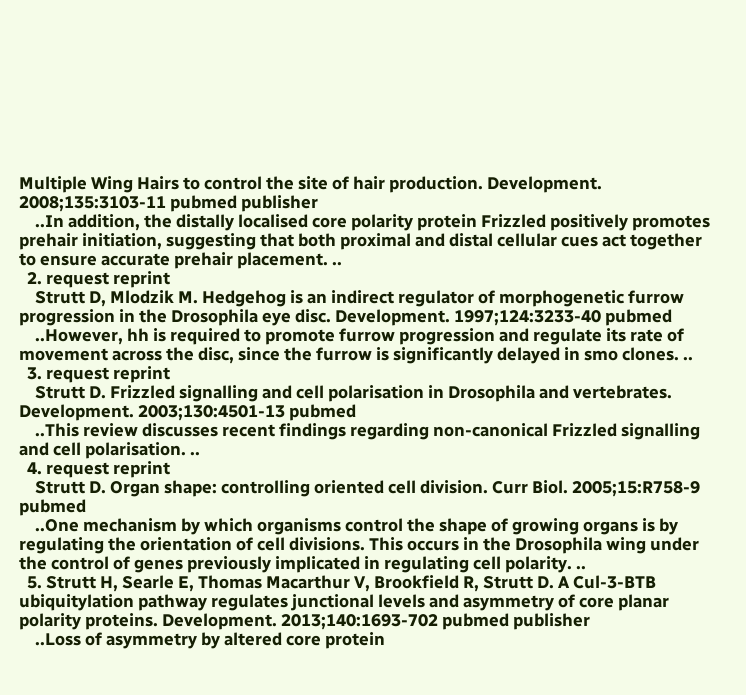Multiple Wing Hairs to control the site of hair production. Development. 2008;135:3103-11 pubmed publisher
    ..In addition, the distally localised core polarity protein Frizzled positively promotes prehair initiation, suggesting that both proximal and distal cellular cues act together to ensure accurate prehair placement. ..
  2. request reprint
    Strutt D, Mlodzik M. Hedgehog is an indirect regulator of morphogenetic furrow progression in the Drosophila eye disc. Development. 1997;124:3233-40 pubmed
    ..However, hh is required to promote furrow progression and regulate its rate of movement across the disc, since the furrow is significantly delayed in smo clones. ..
  3. request reprint
    Strutt D. Frizzled signalling and cell polarisation in Drosophila and vertebrates. Development. 2003;130:4501-13 pubmed
    ..This review discusses recent findings regarding non-canonical Frizzled signalling and cell polarisation. ..
  4. request reprint
    Strutt D. Organ shape: controlling oriented cell division. Curr Biol. 2005;15:R758-9 pubmed
    ..One mechanism by which organisms control the shape of growing organs is by regulating the orientation of cell divisions. This occurs in the Drosophila wing under the control of genes previously implicated in regulating cell polarity. ..
  5. Strutt H, Searle E, Thomas Macarthur V, Brookfield R, Strutt D. A Cul-3-BTB ubiquitylation pathway regulates junctional levels and asymmetry of core planar polarity proteins. Development. 2013;140:1693-702 pubmed publisher
    ..Loss of asymmetry by altered core protein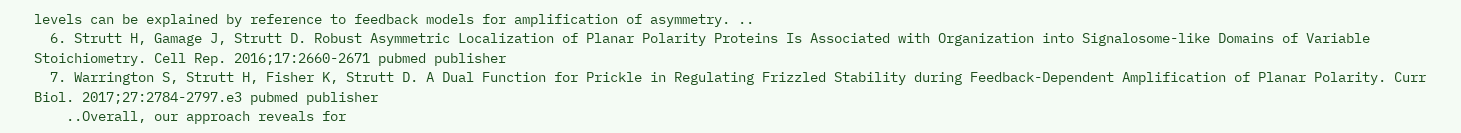levels can be explained by reference to feedback models for amplification of asymmetry. ..
  6. Strutt H, Gamage J, Strutt D. Robust Asymmetric Localization of Planar Polarity Proteins Is Associated with Organization into Signalosome-like Domains of Variable Stoichiometry. Cell Rep. 2016;17:2660-2671 pubmed publisher
  7. Warrington S, Strutt H, Fisher K, Strutt D. A Dual Function for Prickle in Regulating Frizzled Stability during Feedback-Dependent Amplification of Planar Polarity. Curr Biol. 2017;27:2784-2797.e3 pubmed publisher
    ..Overall, our approach reveals for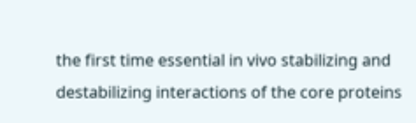the first time essential in vivo stabilizing and destabilizing interactions of the core proteins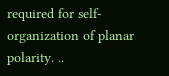required for self-organization of planar polarity. ..